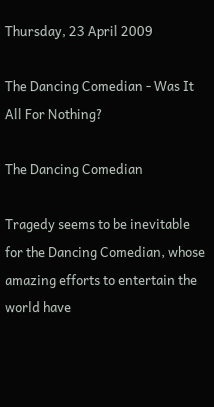Thursday, 23 April 2009

The Dancing Comedian - Was It All For Nothing?

The Dancing Comedian

Tragedy seems to be inevitable for the Dancing Comedian, whose amazing efforts to entertain the world have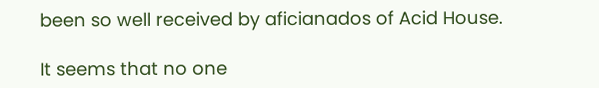been so well received by aficianados of Acid House.

It seems that no one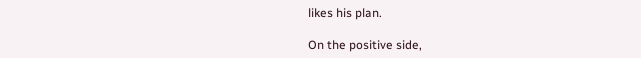likes his plan.

On the positive side,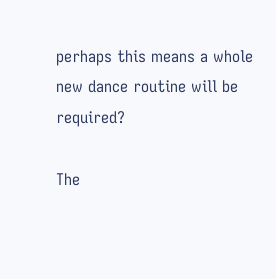perhaps this means a whole new dance routine will be required?

The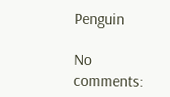Penguin

No comments: